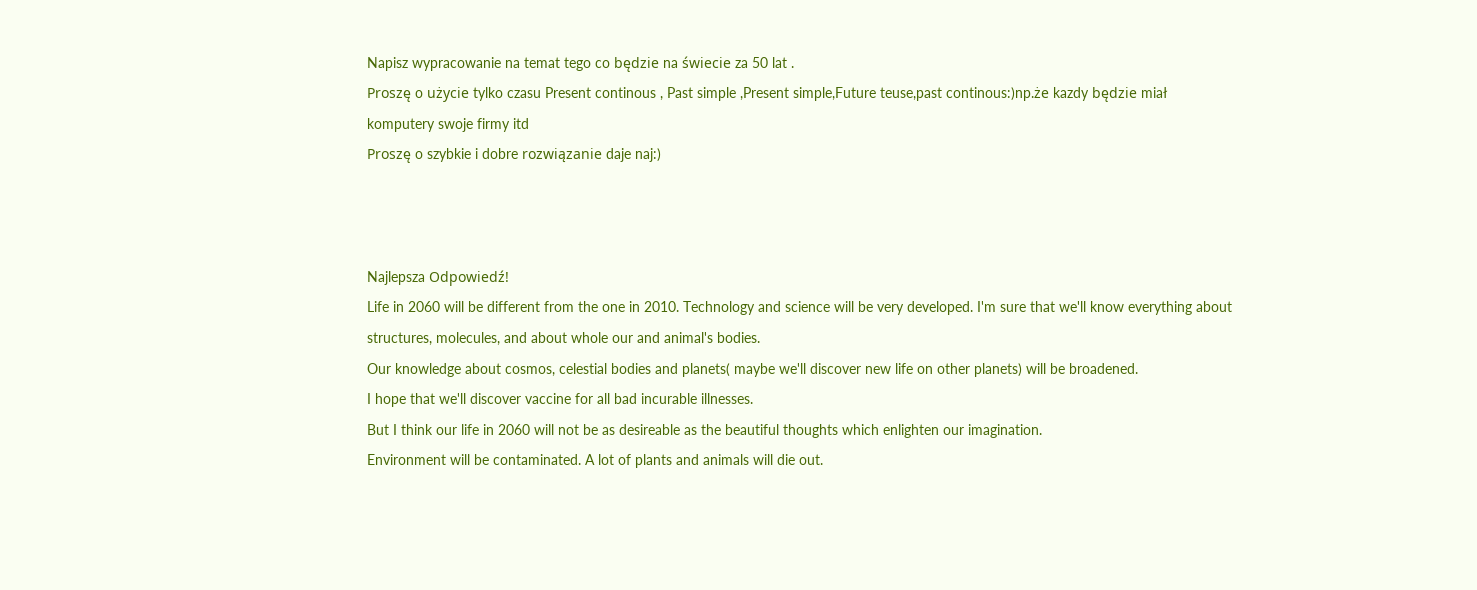Napisz wypracowanie na temat tego co będzie na świecie za 50 lat .
Proszę o użycie tylko czasu Present continous , Past simple ,Present simple,Future teuse,past continous:)np.że kazdy będzie miał komputery swoje firmy itd
Proszę o szybkie i dobre rozwiązanie daje naj:)



Najlepsza Odpowiedź!
Life in 2060 will be different from the one in 2010. Technology and science will be very developed. I'm sure that we'll know everything about structures, molecules, and about whole our and animal's bodies.
Our knowledge about cosmos, celestial bodies and planets( maybe we'll discover new life on other planets) will be broadened.
I hope that we'll discover vaccine for all bad incurable illnesses.
But I think our life in 2060 will not be as desireable as the beautiful thoughts which enlighten our imagination.
Environment will be contaminated. A lot of plants and animals will die out.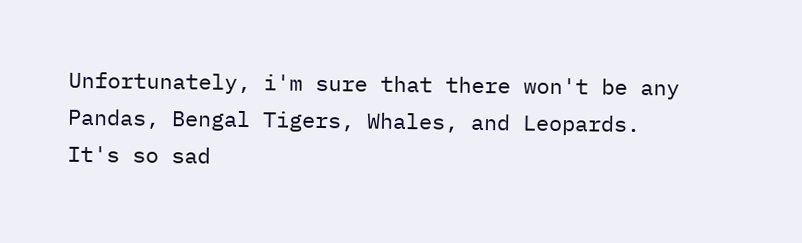Unfortunately, i'm sure that there won't be any Pandas, Bengal Tigers, Whales, and Leopards.
It's so sad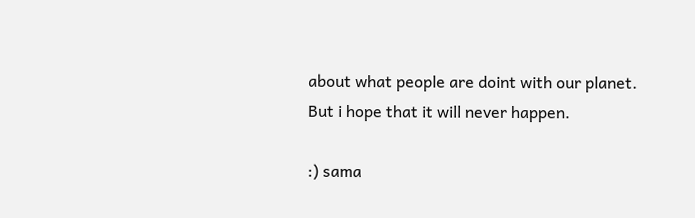about what people are doint with our planet. But i hope that it will never happen.

:) sama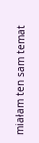miałam ten sam temat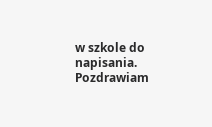w szkole do napisania. Pozdrawiam